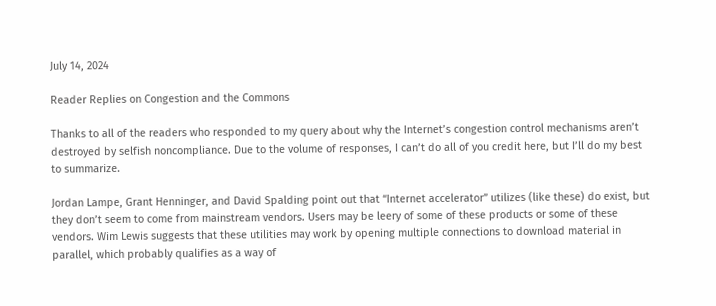July 14, 2024

Reader Replies on Congestion and the Commons

Thanks to all of the readers who responded to my query about why the Internet’s congestion control mechanisms aren’t destroyed by selfish noncompliance. Due to the volume of responses, I can’t do all of you credit here, but I’ll do my best to summarize.

Jordan Lampe, Grant Henninger, and David Spalding point out that “Internet accelerator” utilizes (like these) do exist, but they don’t seem to come from mainstream vendors. Users may be leery of some of these products or some of these vendors. Wim Lewis suggests that these utilities may work by opening multiple connections to download material in parallel, which probably qualifies as a way of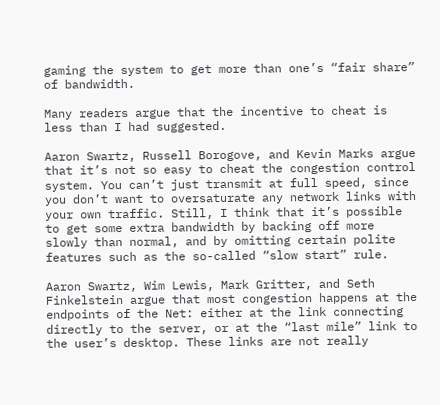gaming the system to get more than one’s “fair share” of bandwidth.

Many readers argue that the incentive to cheat is less than I had suggested.

Aaron Swartz, Russell Borogove, and Kevin Marks argue that it’s not so easy to cheat the congestion control system. You can’t just transmit at full speed, since you don’t want to oversaturate any network links with your own traffic. Still, I think that it’s possible to get some extra bandwidth by backing off more slowly than normal, and by omitting certain polite features such as the so-called “slow start” rule.

Aaron Swartz, Wim Lewis, Mark Gritter, and Seth Finkelstein argue that most congestion happens at the endpoints of the Net: either at the link connecting directly to the server, or at the “last mile” link to the user’s desktop. These links are not really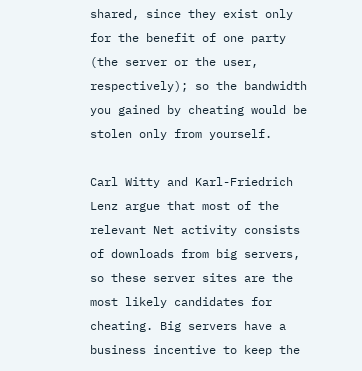shared, since they exist only for the benefit of one party (the server or the user, respectively); so the bandwidth you gained by cheating would be stolen only from yourself.

Carl Witty and Karl-Friedrich Lenz argue that most of the relevant Net activity consists of downloads from big servers, so these server sites are the most likely candidates for cheating. Big servers have a business incentive to keep the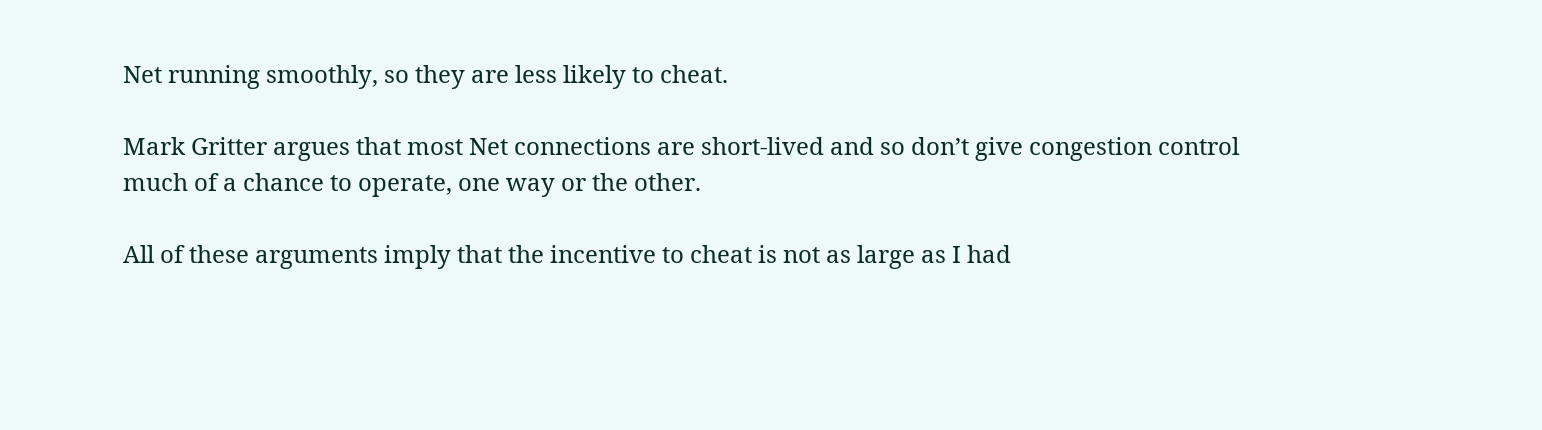Net running smoothly, so they are less likely to cheat.

Mark Gritter argues that most Net connections are short-lived and so don’t give congestion control much of a chance to operate, one way or the other.

All of these arguments imply that the incentive to cheat is not as large as I had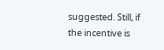suggested. Still, if the incentive is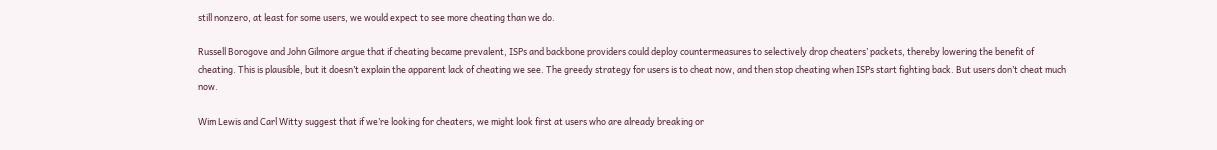still nonzero, at least for some users, we would expect to see more cheating than we do.

Russell Borogove and John Gilmore argue that if cheating became prevalent, ISPs and backbone providers could deploy countermeasures to selectively drop cheaters’ packets, thereby lowering the benefit of cheating. This is plausible, but it doesn’t explain the apparent lack of cheating we see. The greedy strategy for users is to cheat now, and then stop cheating when ISPs start fighting back. But users don’t cheat much now.

Wim Lewis and Carl Witty suggest that if we’re looking for cheaters, we might look first at users who are already breaking or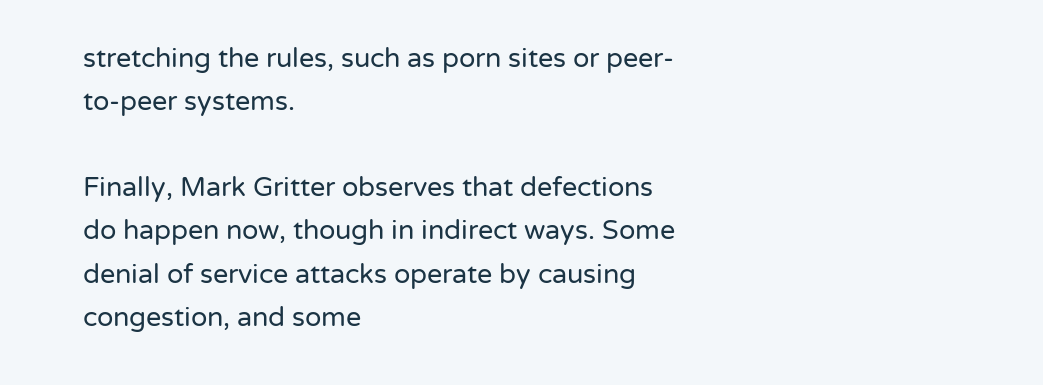stretching the rules, such as porn sites or peer-to-peer systems.

Finally, Mark Gritter observes that defections do happen now, though in indirect ways. Some denial of service attacks operate by causing congestion, and some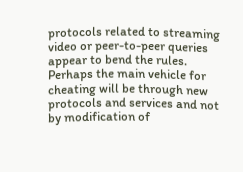protocols related to streaming video or peer-to-peer queries appear to bend the rules. Perhaps the main vehicle for cheating will be through new protocols and services and not by modification of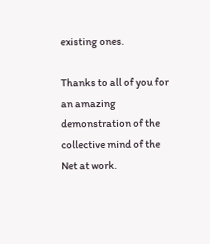existing ones.

Thanks to all of you for an amazing demonstration of the collective mind of the Net at work.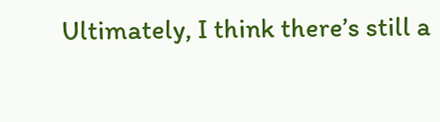Ultimately, I think there’s still a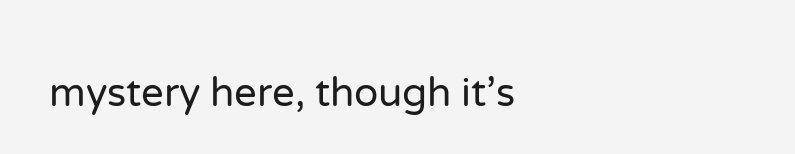mystery here, though it’s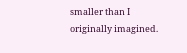smaller than I originally imagined.